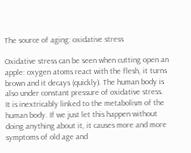The source of aging: oxidative stress

Oxidative stress can be seen when cutting open an apple: oxygen atoms react with the flesh, it turns brown and it decays (quickly). The human body is also under constant pressure of oxidative stress. It is inextricably linked to the metabolism of the human body. If we just let this happen without doing anything about it, it causes more and more symptoms of old age and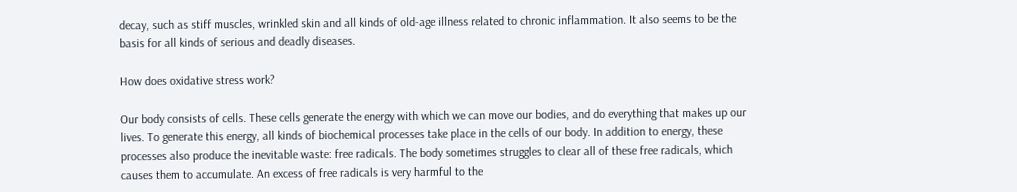decay, such as stiff muscles, wrinkled skin and all kinds of old-age illness related to chronic inflammation. It also seems to be the basis for all kinds of serious and deadly diseases.

How does oxidative stress work?

Our body consists of cells. These cells generate the energy with which we can move our bodies, and do everything that makes up our lives. To generate this energy, all kinds of biochemical processes take place in the cells of our body. In addition to energy, these processes also produce the inevitable waste: free radicals. The body sometimes struggles to clear all of these free radicals, which causes them to accumulate. An excess of free radicals is very harmful to the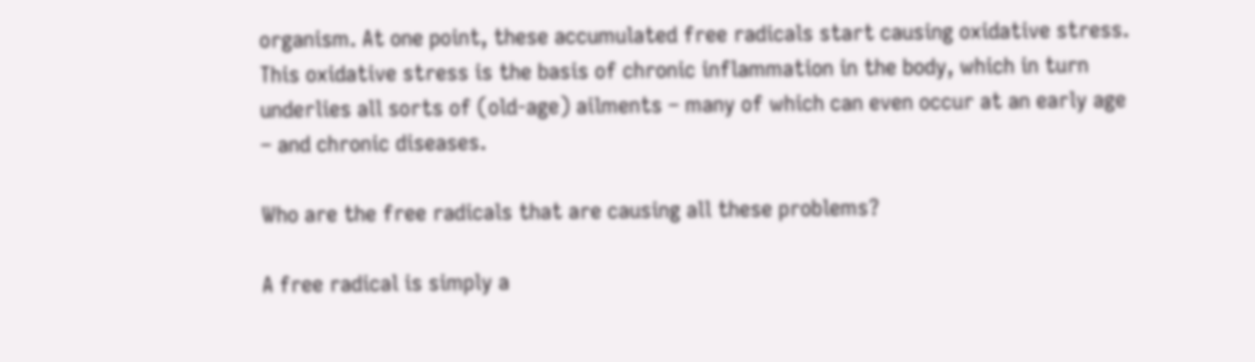organism. At one point, these accumulated free radicals start causing oxidative stress. This oxidative stress is the basis of chronic inflammation in the body, which in turn underlies all sorts of (old-age) ailments – many of which can even occur at an early age – and chronic diseases.

Who are the free radicals that are causing all these problems?

A free radical is simply a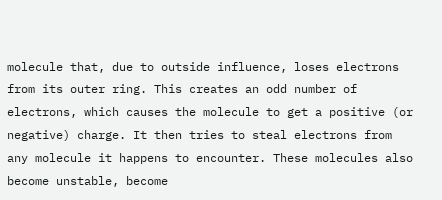molecule that, due to outside influence, loses electrons from its outer ring. This creates an odd number of electrons, which causes the molecule to get a positive (or negative) charge. It then tries to steal electrons from any molecule it happens to encounter. These molecules also become unstable, become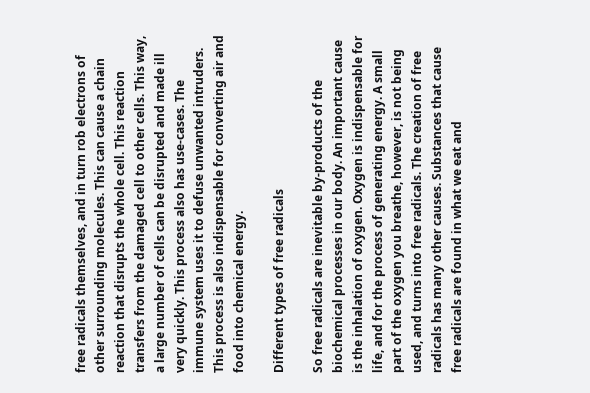free radicals themselves, and in turn rob electrons of other surrounding molecules. This can cause a chain reaction that disrupts the whole cell. This reaction transfers from the damaged cell to other cells. This way, a large number of cells can be disrupted and made ill very quickly. This process also has use-cases. The immune system uses it to defuse unwanted intruders. This process is also indispensable for converting air and food into chemical energy.

Different types of free radicals

So free radicals are inevitable by-products of the biochemical processes in our body. An important cause is the inhalation of oxygen. Oxygen is indispensable for life, and for the process of generating energy. A small part of the oxygen you breathe, however, is not being used, and turns into free radicals. The creation of free radicals has many other causes. Substances that cause free radicals are found in what we eat and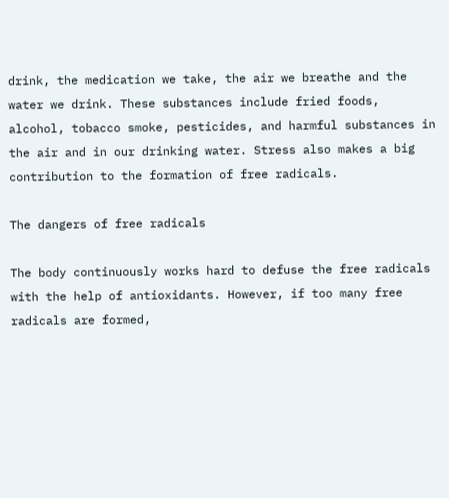drink, the medication we take, the air we breathe and the water we drink. These substances include fried foods, alcohol, tobacco smoke, pesticides, and harmful substances in the air and in our drinking water. Stress also makes a big contribution to the formation of free radicals.

The dangers of free radicals

The body continuously works hard to defuse the free radicals with the help of antioxidants. However, if too many free radicals are formed,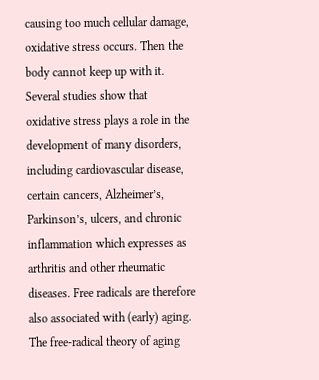causing too much cellular damage, oxidative stress occurs. Then the body cannot keep up with it. Several studies show that oxidative stress plays a role in the development of many disorders, including cardiovascular disease, certain cancers, Alzheimer’s, Parkinson’s, ulcers, and chronic inflammation which expresses as arthritis and other rheumatic diseases. Free radicals are therefore also associated with (early) aging.
The free-radical theory of aging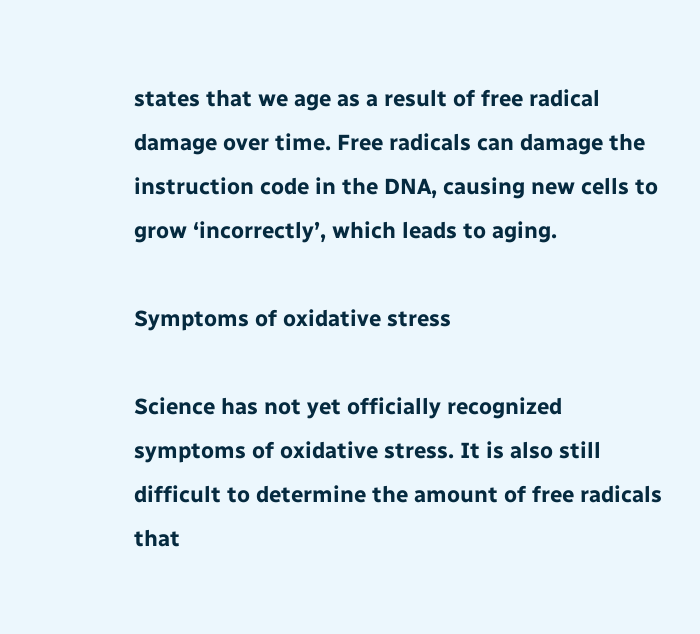states that we age as a result of free radical damage over time. Free radicals can damage the instruction code in the DNA, causing new cells to grow ‘incorrectly’, which leads to aging.

Symptoms of oxidative stress

Science has not yet officially recognized symptoms of oxidative stress. It is also still difficult to determine the amount of free radicals that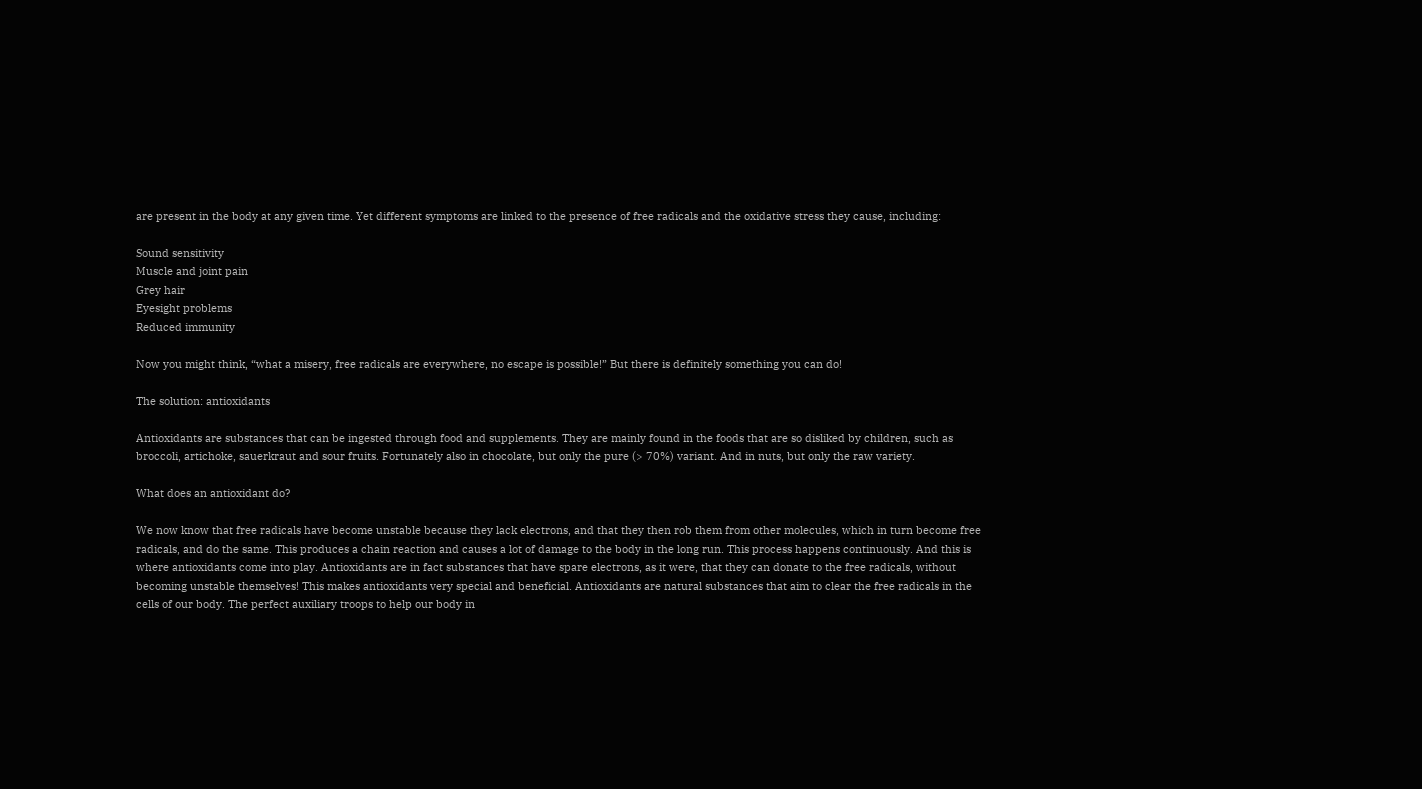are present in the body at any given time. Yet different symptoms are linked to the presence of free radicals and the oxidative stress they cause, including:

Sound sensitivity
Muscle and joint pain
Grey hair
Eyesight problems
Reduced immunity

Now you might think, “what a misery, free radicals are everywhere, no escape is possible!” But there is definitely something you can do!

The solution: antioxidants

Antioxidants are substances that can be ingested through food and supplements. They are mainly found in the foods that are so disliked by children, such as broccoli, artichoke, sauerkraut and sour fruits. Fortunately also in chocolate, but only the pure (> 70%) variant. And in nuts, but only the raw variety.

What does an antioxidant do?

We now know that free radicals have become unstable because they lack electrons, and that they then rob them from other molecules, which in turn become free radicals, and do the same. This produces a chain reaction and causes a lot of damage to the body in the long run. This process happens continuously. And this is where antioxidants come into play. Antioxidants are in fact substances that have spare electrons, as it were, that they can donate to the free radicals, without becoming unstable themselves! This makes antioxidants very special and beneficial. Antioxidants are natural substances that aim to clear the free radicals in the cells of our body. The perfect auxiliary troops to help our body in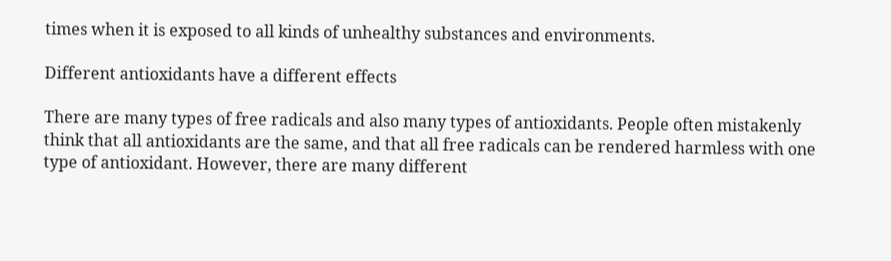times when it is exposed to all kinds of unhealthy substances and environments.

Different antioxidants have a different effects

There are many types of free radicals and also many types of antioxidants. People often mistakenly think that all antioxidants are the same, and that all free radicals can be rendered harmless with one type of antioxidant. However, there are many different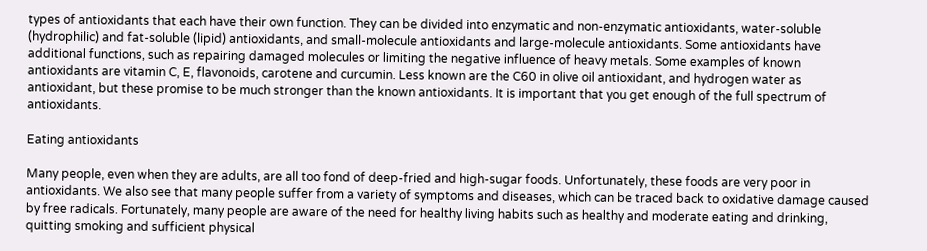types of antioxidants that each have their own function. They can be divided into enzymatic and non-enzymatic antioxidants, water-soluble (hydrophilic) and fat-soluble (lipid) antioxidants, and small-molecule antioxidants and large-molecule antioxidants. Some antioxidants have additional functions, such as repairing damaged molecules or limiting the negative influence of heavy metals. Some examples of known antioxidants are vitamin C, E, flavonoids, carotene and curcumin. Less known are the C60 in olive oil antioxidant, and hydrogen water as antioxidant, but these promise to be much stronger than the known antioxidants. It is important that you get enough of the full spectrum of antioxidants.

Eating antioxidants

Many people, even when they are adults, are all too fond of deep-fried and high-sugar foods. Unfortunately, these foods are very poor in antioxidants. We also see that many people suffer from a variety of symptoms and diseases, which can be traced back to oxidative damage caused by free radicals. Fortunately, many people are aware of the need for healthy living habits such as healthy and moderate eating and drinking, quitting smoking and sufficient physical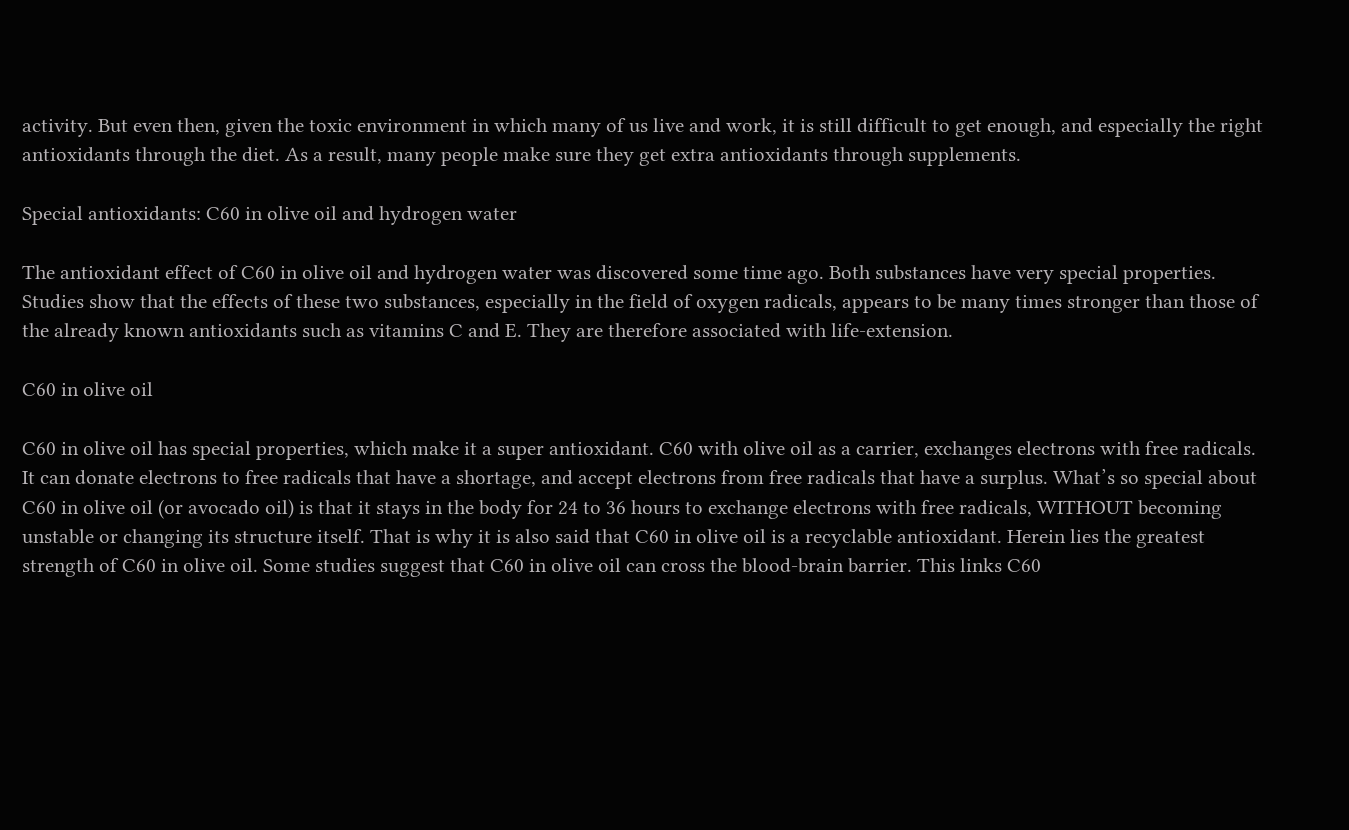activity. But even then, given the toxic environment in which many of us live and work, it is still difficult to get enough, and especially the right antioxidants through the diet. As a result, many people make sure they get extra antioxidants through supplements.

Special antioxidants: C60 in olive oil and hydrogen water

The antioxidant effect of C60 in olive oil and hydrogen water was discovered some time ago. Both substances have very special properties. Studies show that the effects of these two substances, especially in the field of oxygen radicals, appears to be many times stronger than those of the already known antioxidants such as vitamins C and E. They are therefore associated with life-extension.

C60 in olive oil

C60 in olive oil has special properties, which make it a super antioxidant. C60 with olive oil as a carrier, exchanges electrons with free radicals. It can donate electrons to free radicals that have a shortage, and accept electrons from free radicals that have a surplus. What’s so special about C60 in olive oil (or avocado oil) is that it stays in the body for 24 to 36 hours to exchange electrons with free radicals, WITHOUT becoming unstable or changing its structure itself. That is why it is also said that C60 in olive oil is a recyclable antioxidant. Herein lies the greatest strength of C60 in olive oil. Some studies suggest that C60 in olive oil can cross the blood-brain barrier. This links C60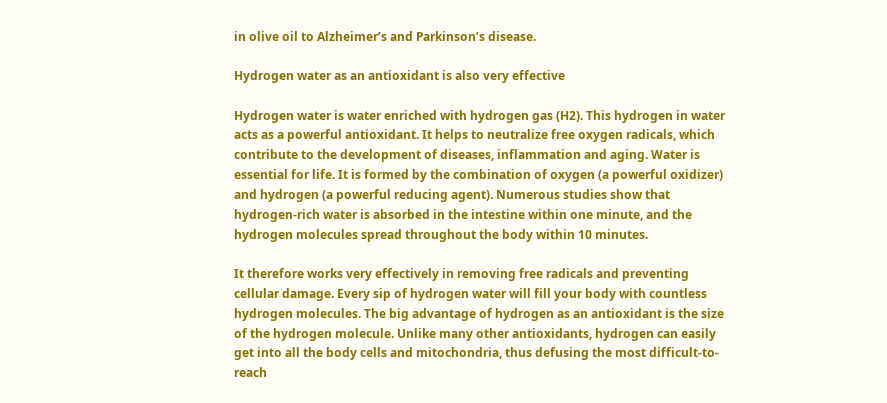in olive oil to Alzheimer’s and Parkinson’s disease.

Hydrogen water as an antioxidant is also very effective

Hydrogen water is water enriched with hydrogen gas (H2). This hydrogen in water acts as a powerful antioxidant. It helps to neutralize free oxygen radicals, which contribute to the development of diseases, inflammation and aging. Water is essential for life. It is formed by the combination of oxygen (a powerful oxidizer) and hydrogen (a powerful reducing agent). Numerous studies show that hydrogen-rich water is absorbed in the intestine within one minute, and the hydrogen molecules spread throughout the body within 10 minutes.

It therefore works very effectively in removing free radicals and preventing cellular damage. Every sip of hydrogen water will fill your body with countless hydrogen molecules. The big advantage of hydrogen as an antioxidant is the size of the hydrogen molecule. Unlike many other antioxidants, hydrogen can easily get into all the body cells and mitochondria, thus defusing the most difficult-to-reach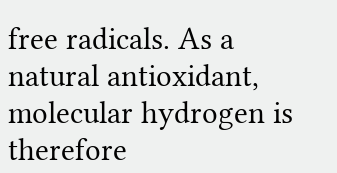free radicals. As a natural antioxidant, molecular hydrogen is therefore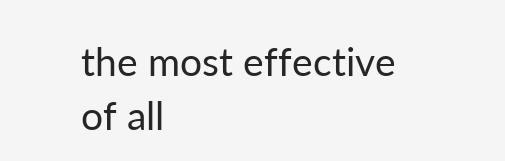the most effective of all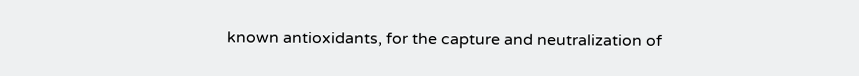known antioxidants, for the capture and neutralization of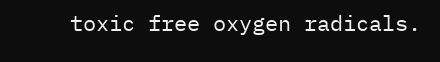toxic free oxygen radicals.